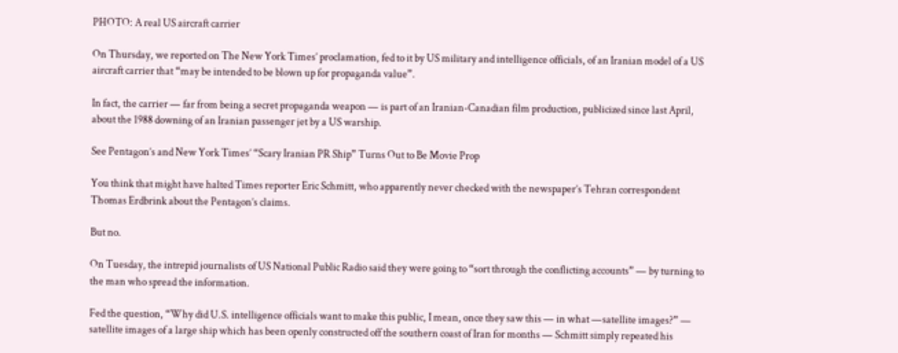PHOTO: A real US aircraft carrier

On Thursday, we reported on The New York Times’ proclamation, fed to it by US military and intelligence officials, of an Iranian model of a US aircraft carrier that “may be intended to be blown up for propaganda value”.

In fact, the carrier — far from being a secret propaganda weapon — is part of an Iranian-Canadian film production, publicized since last April, about the 1988 downing of an Iranian passenger jet by a US warship.

See Pentagon’s and New York Times’ “Scary Iranian PR Ship” Turns Out to Be Movie Prop

You think that might have halted Times reporter Eric Schmitt, who apparently never checked with the newspaper’s Tehran correspondent Thomas Erdbrink about the Pentagon’s claims.

But no.

On Tuesday, the intrepid journalists of US National Public Radio said they were going to “sort through the conflicting accounts” — by turning to the man who spread the information.

Fed the question, “Why did U.S. intelligence officials want to make this public, I mean, once they saw this — in what —satellite images?” — satellite images of a large ship which has been openly constructed off the southern coast of Iran for months — Schmitt simply repeated his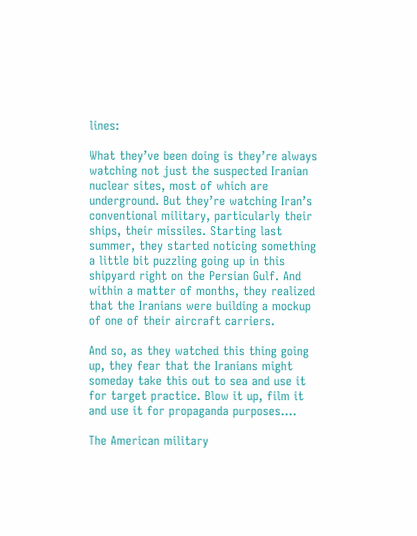lines:

What they’ve been doing is they’re always watching not just the suspected Iranian nuclear sites, most of which are underground. But they’re watching Iran’s conventional military, particularly their ships, their missiles. Starting last summer, they started noticing something a little bit puzzling going up in this shipyard right on the Persian Gulf. And within a matter of months, they realized that the Iranians were building a mockup of one of their aircraft carriers.

And so, as they watched this thing going up, they fear that the Iranians might someday take this out to sea and use it for target practice. Blow it up, film it and use it for propaganda purposes….

The American military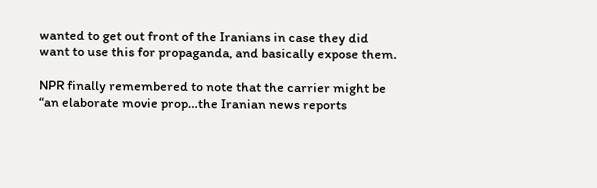wanted to get out front of the Iranians in case they did want to use this for propaganda, and basically expose them.

NPR finally remembered to note that the carrier might be “an elaborate movie prop…the Iranian news reports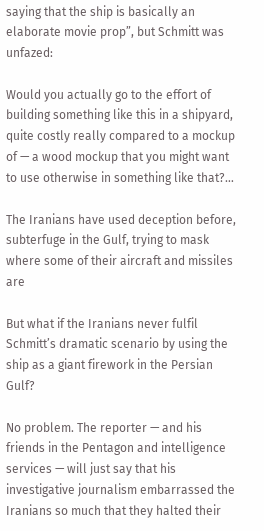saying that the ship is basically an elaborate movie prop”, but Schmitt was unfazed:

Would you actually go to the effort of building something like this in a shipyard, quite costly really compared to a mockup of — a wood mockup that you might want to use otherwise in something like that?…

The Iranians have used deception before, subterfuge in the Gulf, trying to mask where some of their aircraft and missiles are

But what if the Iranians never fulfil Schmitt’s dramatic scenario by using the ship as a giant firework in the Persian Gulf?

No problem. The reporter — and his friends in the Pentagon and intelligence services — will just say that his investigative journalism embarrassed the Iranians so much that they halted their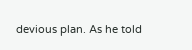devious plan. As he told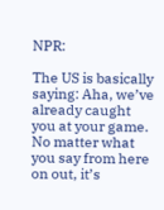NPR:

The US is basically saying: Aha, we’ve already caught you at your game. No matter what you say from here on out, it’s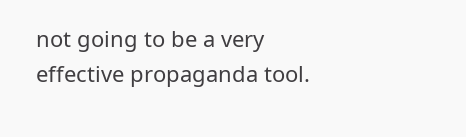not going to be a very effective propaganda tool.